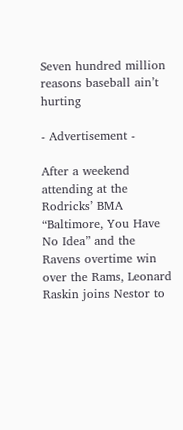Seven hundred million reasons baseball ain’t hurting

- Advertisement -

After a weekend attending at the Rodricks’ BMA “Baltimore, You Have No Idea” and the Ravens overtime win over the Rams, Leonard Raskin joins Nestor to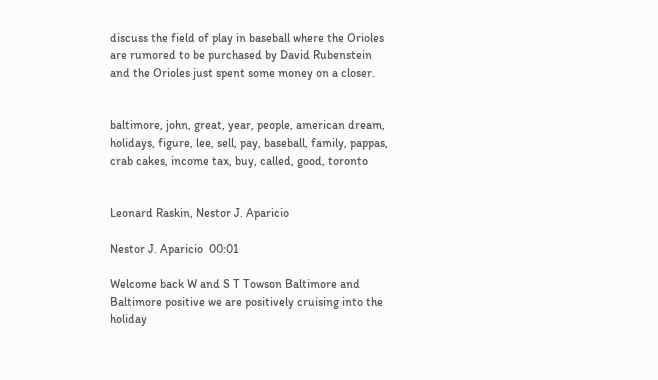discuss the field of play in baseball where the Orioles are rumored to be purchased by David Rubenstein and the Orioles just spent some money on a closer.


baltimore, john, great, year, people, american dream, holidays, figure, lee, sell, pay, baseball, family, pappas, crab cakes, income tax, buy, called, good, toronto


Leonard Raskin, Nestor J. Aparicio

Nestor J. Aparicio  00:01

Welcome back W and S T Towson Baltimore and Baltimore positive we are positively cruising into the holiday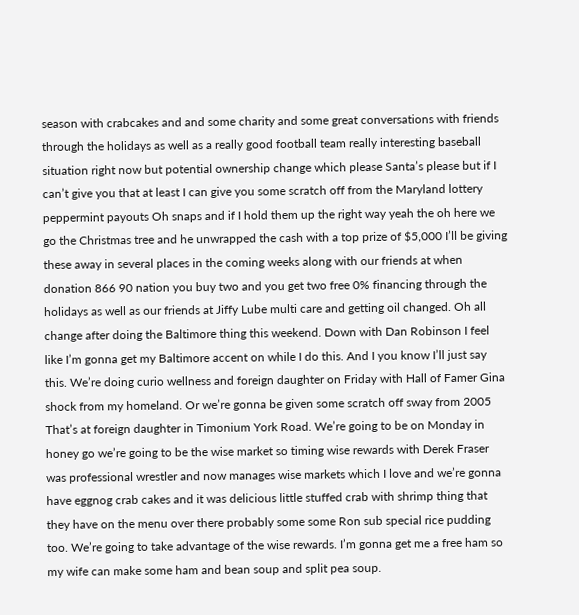season with crabcakes and and some charity and some great conversations with friends through the holidays as well as a really good football team really interesting baseball situation right now but potential ownership change which please Santa’s please but if I can’t give you that at least I can give you some scratch off from the Maryland lottery peppermint payouts Oh snaps and if I hold them up the right way yeah the oh here we go the Christmas tree and he unwrapped the cash with a top prize of $5,000 I’ll be giving these away in several places in the coming weeks along with our friends at when donation 866 90 nation you buy two and you get two free 0% financing through the holidays as well as our friends at Jiffy Lube multi care and getting oil changed. Oh all change after doing the Baltimore thing this weekend. Down with Dan Robinson I feel like I’m gonna get my Baltimore accent on while I do this. And I you know I’ll just say this. We’re doing curio wellness and foreign daughter on Friday with Hall of Famer Gina shock from my homeland. Or we’re gonna be given some scratch off sway from 2005 That’s at foreign daughter in Timonium York Road. We’re going to be on Monday in honey go we’re going to be the wise market so timing wise rewards with Derek Fraser was professional wrestler and now manages wise markets which I love and we’re gonna have eggnog crab cakes and it was delicious little stuffed crab with shrimp thing that they have on the menu over there probably some some Ron sub special rice pudding too. We’re going to take advantage of the wise rewards. I’m gonna get me a free ham so my wife can make some ham and bean soup and split pea soup.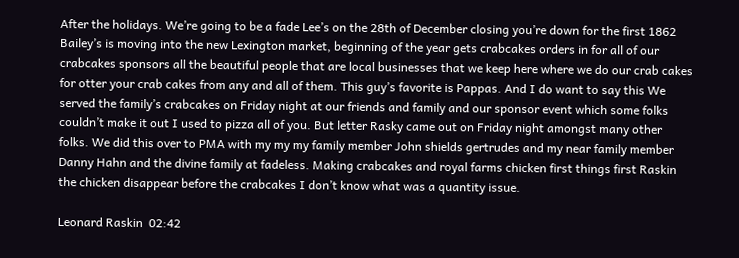After the holidays. We’re going to be a fade Lee’s on the 28th of December closing you’re down for the first 1862 Bailey’s is moving into the new Lexington market, beginning of the year gets crabcakes orders in for all of our crabcakes sponsors all the beautiful people that are local businesses that we keep here where we do our crab cakes for otter your crab cakes from any and all of them. This guy’s favorite is Pappas. And I do want to say this We served the family’s crabcakes on Friday night at our friends and family and our sponsor event which some folks couldn’t make it out I used to pizza all of you. But letter Rasky came out on Friday night amongst many other folks. We did this over to PMA with my my my family member John shields gertrudes and my near family member Danny Hahn and the divine family at fadeless. Making crabcakes and royal farms chicken first things first Raskin the chicken disappear before the crabcakes I don’t know what was a quantity issue.

Leonard Raskin  02:42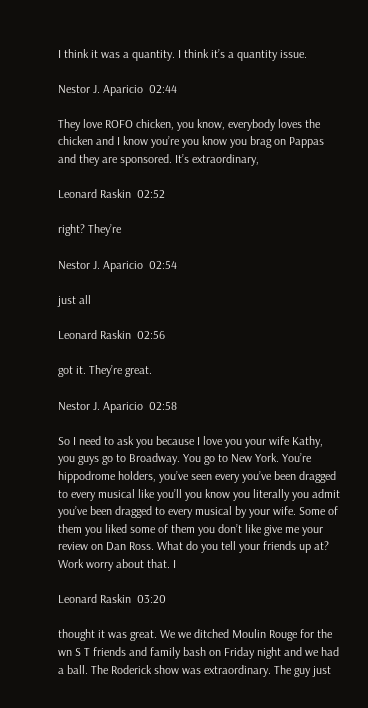I think it was a quantity. I think it’s a quantity issue.

Nestor J. Aparicio  02:44

They love ROFO chicken, you know, everybody loves the chicken and I know you’re you know you brag on Pappas and they are sponsored. It’s extraordinary,

Leonard Raskin  02:52

right? They’re

Nestor J. Aparicio  02:54

just all

Leonard Raskin  02:56

got it. They’re great.

Nestor J. Aparicio  02:58

So I need to ask you because I love you your wife Kathy, you guys go to Broadway. You go to New York. You’re hippodrome holders, you’ve seen every you’ve been dragged to every musical like you’ll you know you literally you admit you’ve been dragged to every musical by your wife. Some of them you liked some of them you don’t like give me your review on Dan Ross. What do you tell your friends up at? Work worry about that. I

Leonard Raskin  03:20

thought it was great. We we ditched Moulin Rouge for the wn S T friends and family bash on Friday night and we had a ball. The Roderick show was extraordinary. The guy just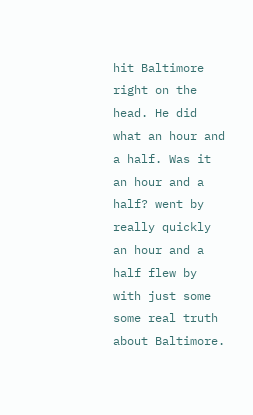hit Baltimore right on the head. He did what an hour and a half. Was it an hour and a half? went by really quickly an hour and a half flew by with just some some real truth about Baltimore.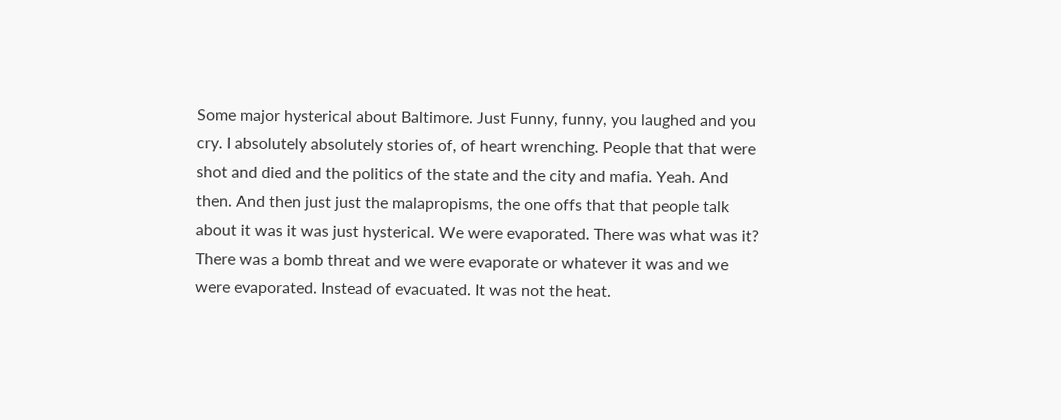Some major hysterical about Baltimore. Just Funny, funny, you laughed and you cry. I absolutely absolutely stories of, of heart wrenching. People that that were shot and died and the politics of the state and the city and mafia. Yeah. And then. And then just just the malapropisms, the one offs that that people talk about it was it was just hysterical. We were evaporated. There was what was it? There was a bomb threat and we were evaporate or whatever it was and we were evaporated. Instead of evacuated. It was not the heat.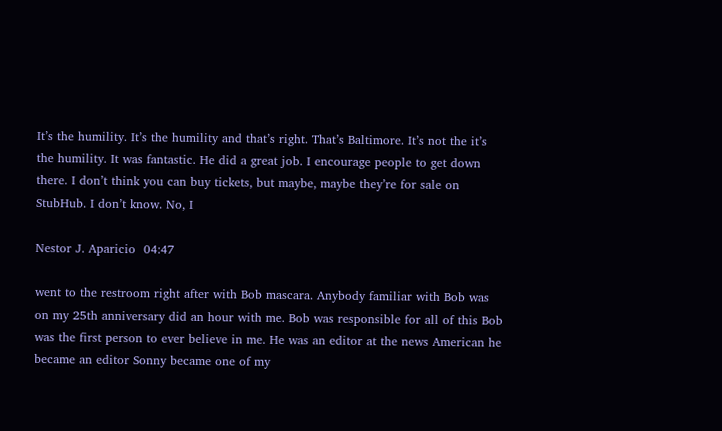It’s the humility. It’s the humility and that’s right. That’s Baltimore. It’s not the it’s the humility. It was fantastic. He did a great job. I encourage people to get down there. I don’t think you can buy tickets, but maybe, maybe they’re for sale on StubHub. I don’t know. No, I

Nestor J. Aparicio  04:47

went to the restroom right after with Bob mascara. Anybody familiar with Bob was on my 25th anniversary did an hour with me. Bob was responsible for all of this Bob was the first person to ever believe in me. He was an editor at the news American he became an editor Sonny became one of my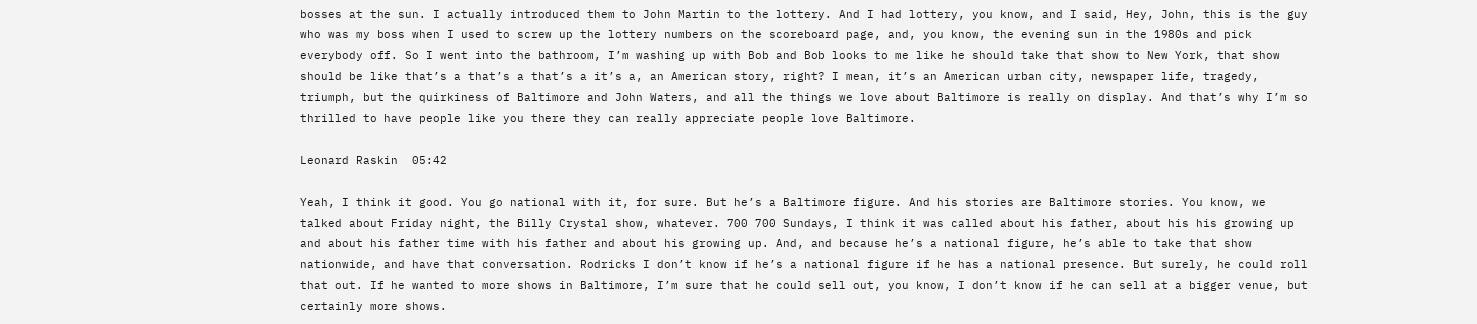bosses at the sun. I actually introduced them to John Martin to the lottery. And I had lottery, you know, and I said, Hey, John, this is the guy who was my boss when I used to screw up the lottery numbers on the scoreboard page, and, you know, the evening sun in the 1980s and pick everybody off. So I went into the bathroom, I’m washing up with Bob and Bob looks to me like he should take that show to New York, that show should be like that’s a that’s a that’s a it’s a, an American story, right? I mean, it’s an American urban city, newspaper life, tragedy, triumph, but the quirkiness of Baltimore and John Waters, and all the things we love about Baltimore is really on display. And that’s why I’m so thrilled to have people like you there they can really appreciate people love Baltimore.

Leonard Raskin  05:42

Yeah, I think it good. You go national with it, for sure. But he’s a Baltimore figure. And his stories are Baltimore stories. You know, we talked about Friday night, the Billy Crystal show, whatever. 700 700 Sundays, I think it was called about his father, about his his growing up and about his father time with his father and about his growing up. And, and because he’s a national figure, he’s able to take that show nationwide, and have that conversation. Rodricks I don’t know if he’s a national figure if he has a national presence. But surely, he could roll that out. If he wanted to more shows in Baltimore, I’m sure that he could sell out, you know, I don’t know if he can sell at a bigger venue, but certainly more shows.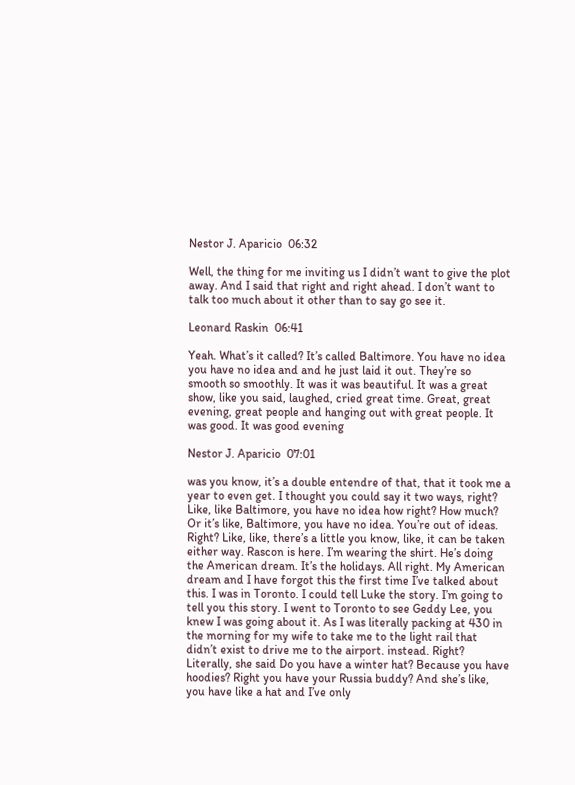Nestor J. Aparicio  06:32

Well, the thing for me inviting us I didn’t want to give the plot away. And I said that right and right ahead. I don’t want to talk too much about it other than to say go see it.

Leonard Raskin  06:41

Yeah. What’s it called? It’s called Baltimore. You have no idea you have no idea and and he just laid it out. They’re so smooth so smoothly. It was it was beautiful. It was a great show, like you said, laughed, cried great time. Great, great evening, great people and hanging out with great people. It was good. It was good evening

Nestor J. Aparicio  07:01

was you know, it’s a double entendre of that, that it took me a year to even get. I thought you could say it two ways, right? Like, like Baltimore, you have no idea how right? How much? Or it’s like, Baltimore, you have no idea. You’re out of ideas. Right? Like, like, there’s a little you know, like, it can be taken either way. Rascon is here. I’m wearing the shirt. He’s doing the American dream. It’s the holidays. All right. My American dream and I have forgot this the first time I’ve talked about this. I was in Toronto. I could tell Luke the story. I’m going to tell you this story. I went to Toronto to see Geddy Lee, you knew I was going about it. As I was literally packing at 430 in the morning for my wife to take me to the light rail that didn’t exist to drive me to the airport. instead. Right? Literally, she said Do you have a winter hat? Because you have hoodies? Right you have your Russia buddy? And she’s like, you have like a hat and I’ve only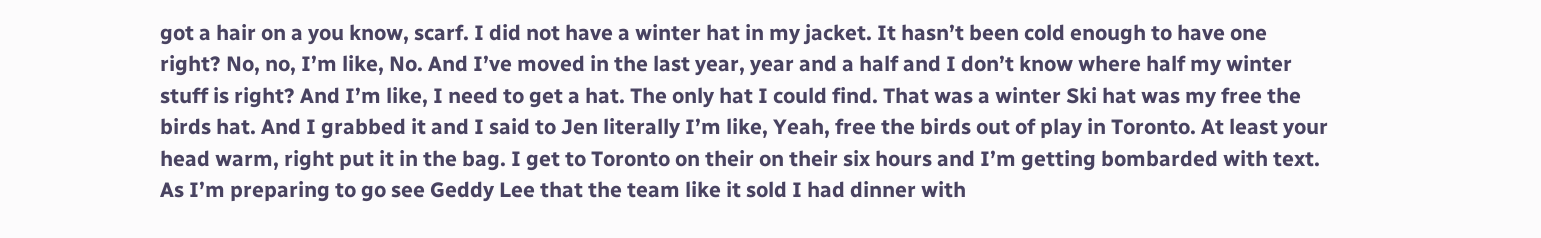got a hair on a you know, scarf. I did not have a winter hat in my jacket. It hasn’t been cold enough to have one right? No, no, I’m like, No. And I’ve moved in the last year, year and a half and I don’t know where half my winter stuff is right? And I’m like, I need to get a hat. The only hat I could find. That was a winter Ski hat was my free the birds hat. And I grabbed it and I said to Jen literally I’m like, Yeah, free the birds out of play in Toronto. At least your head warm, right put it in the bag. I get to Toronto on their on their six hours and I’m getting bombarded with text. As I’m preparing to go see Geddy Lee that the team like it sold I had dinner with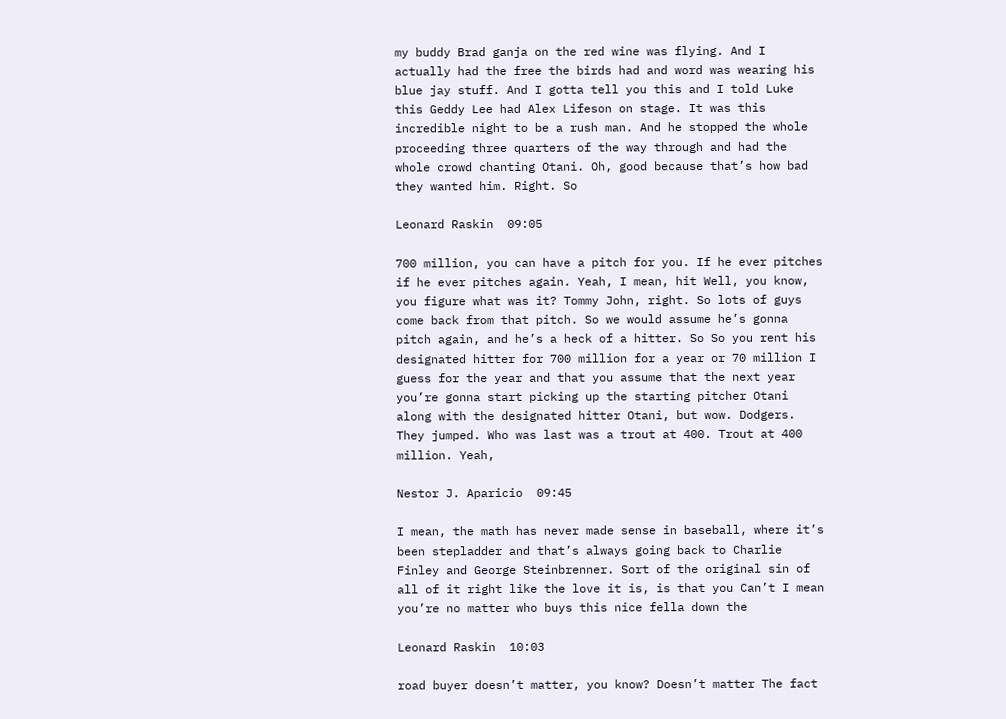my buddy Brad ganja on the red wine was flying. And I actually had the free the birds had and word was wearing his blue jay stuff. And I gotta tell you this and I told Luke this Geddy Lee had Alex Lifeson on stage. It was this incredible night to be a rush man. And he stopped the whole proceeding three quarters of the way through and had the whole crowd chanting Otani. Oh, good because that’s how bad they wanted him. Right. So

Leonard Raskin  09:05

700 million, you can have a pitch for you. If he ever pitches if he ever pitches again. Yeah, I mean, hit Well, you know, you figure what was it? Tommy John, right. So lots of guys come back from that pitch. So we would assume he’s gonna pitch again, and he’s a heck of a hitter. So So you rent his designated hitter for 700 million for a year or 70 million I guess for the year and that you assume that the next year you’re gonna start picking up the starting pitcher Otani along with the designated hitter Otani, but wow. Dodgers. They jumped. Who was last was a trout at 400. Trout at 400 million. Yeah,

Nestor J. Aparicio  09:45

I mean, the math has never made sense in baseball, where it’s been stepladder and that’s always going back to Charlie Finley and George Steinbrenner. Sort of the original sin of all of it right like the love it is, is that you Can’t I mean you’re no matter who buys this nice fella down the

Leonard Raskin  10:03

road buyer doesn’t matter, you know? Doesn’t matter The fact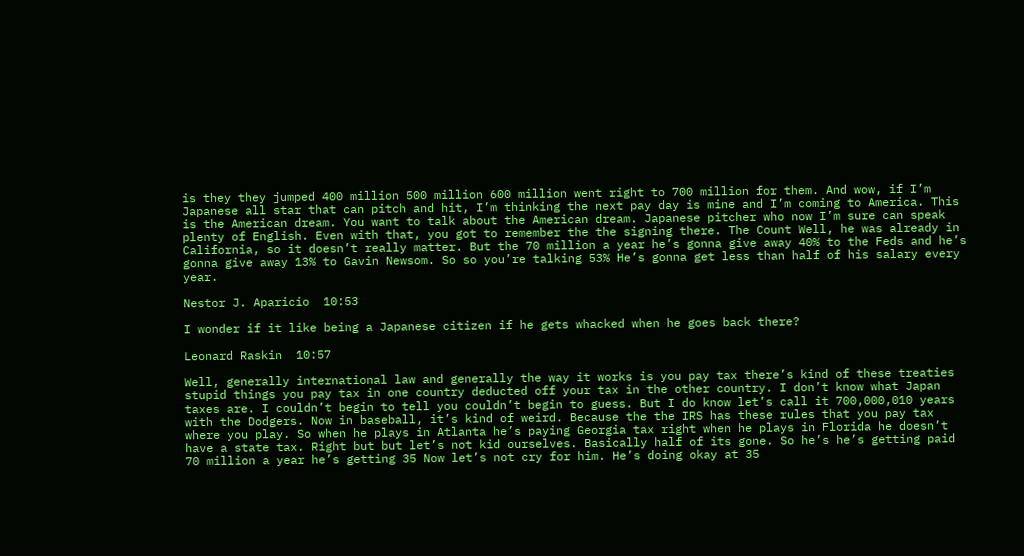is they they jumped 400 million 500 million 600 million went right to 700 million for them. And wow, if I’m Japanese all star that can pitch and hit, I’m thinking the next pay day is mine and I’m coming to America. This is the American dream. You want to talk about the American dream. Japanese pitcher who now I’m sure can speak plenty of English. Even with that, you got to remember the the signing there. The Count Well, he was already in California, so it doesn’t really matter. But the 70 million a year he’s gonna give away 40% to the Feds and he’s gonna give away 13% to Gavin Newsom. So so you’re talking 53% He’s gonna get less than half of his salary every year.

Nestor J. Aparicio  10:53

I wonder if it like being a Japanese citizen if he gets whacked when he goes back there?

Leonard Raskin  10:57

Well, generally international law and generally the way it works is you pay tax there’s kind of these treaties stupid things you pay tax in one country deducted off your tax in the other country. I don’t know what Japan taxes are. I couldn’t begin to tell you couldn’t begin to guess. But I do know let’s call it 700,000,010 years with the Dodgers. Now in baseball, it’s kind of weird. Because the the IRS has these rules that you pay tax where you play. So when he plays in Atlanta he’s paying Georgia tax right when he plays in Florida he doesn’t have a state tax. Right but but let’s not kid ourselves. Basically half of its gone. So he’s he’s getting paid 70 million a year he’s getting 35 Now let’s not cry for him. He’s doing okay at 35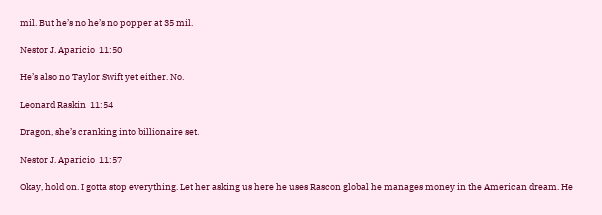mil. But he’s no he’s no popper at 35 mil.

Nestor J. Aparicio  11:50

He’s also no Taylor Swift yet either. No.

Leonard Raskin  11:54

Dragon, she’s cranking into billionaire set.

Nestor J. Aparicio  11:57

Okay, hold on. I gotta stop everything. Let her asking us here he uses Rascon global he manages money in the American dream. He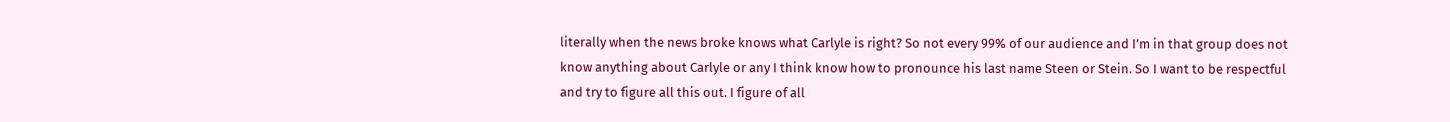literally when the news broke knows what Carlyle is right? So not every 99% of our audience and I’m in that group does not know anything about Carlyle or any I think know how to pronounce his last name Steen or Stein. So I want to be respectful and try to figure all this out. I figure of all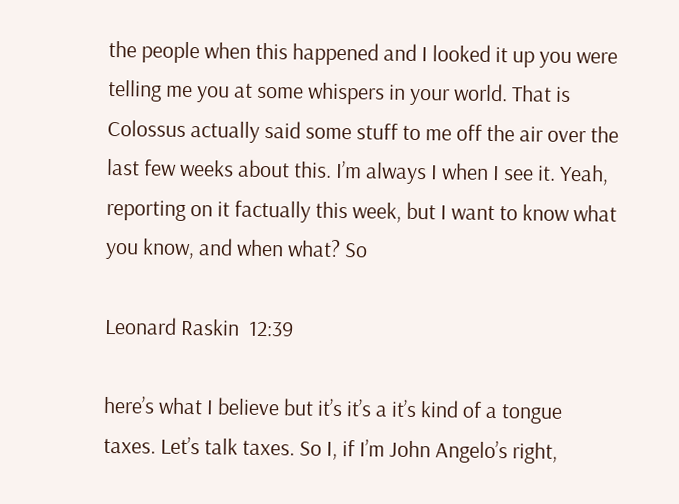the people when this happened and I looked it up you were telling me you at some whispers in your world. That is Colossus actually said some stuff to me off the air over the last few weeks about this. I’m always I when I see it. Yeah, reporting on it factually this week, but I want to know what you know, and when what? So

Leonard Raskin  12:39

here’s what I believe but it’s it’s a it’s kind of a tongue taxes. Let’s talk taxes. So I, if I’m John Angelo’s right,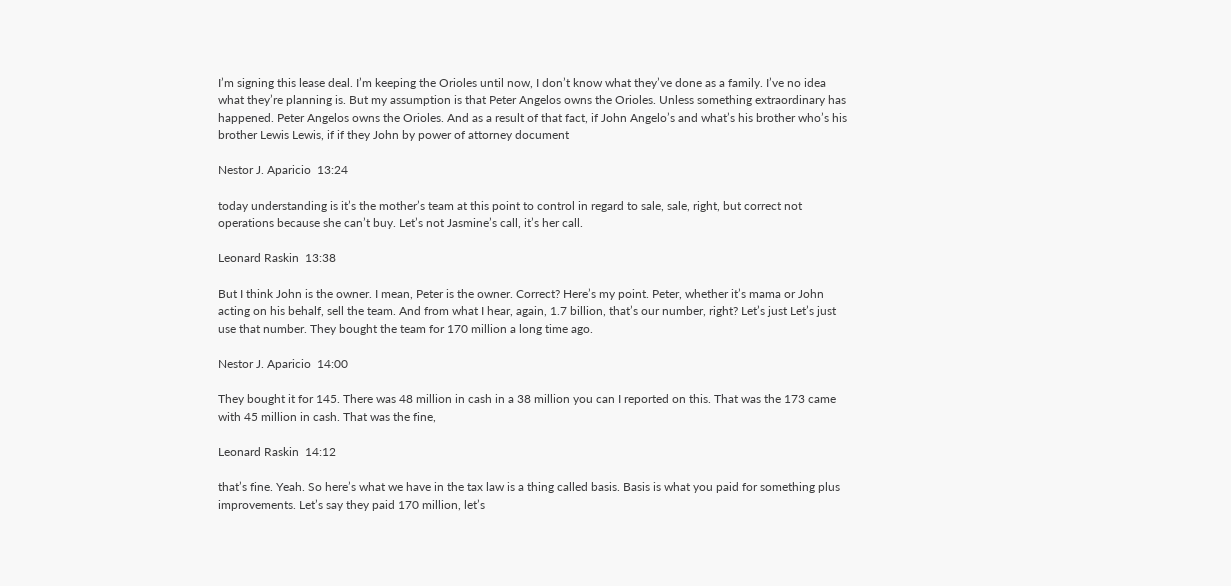I’m signing this lease deal. I’m keeping the Orioles until now, I don’t know what they’ve done as a family. I’ve no idea what they’re planning is. But my assumption is that Peter Angelos owns the Orioles. Unless something extraordinary has happened. Peter Angelos owns the Orioles. And as a result of that fact, if John Angelo’s and what’s his brother who’s his brother Lewis Lewis, if if they John by power of attorney document

Nestor J. Aparicio  13:24

today understanding is it’s the mother’s team at this point to control in regard to sale, sale, right, but correct not operations because she can’t buy. Let’s not Jasmine’s call, it’s her call.

Leonard Raskin  13:38

But I think John is the owner. I mean, Peter is the owner. Correct? Here’s my point. Peter, whether it’s mama or John acting on his behalf, sell the team. And from what I hear, again, 1.7 billion, that’s our number, right? Let’s just Let’s just use that number. They bought the team for 170 million a long time ago.

Nestor J. Aparicio  14:00

They bought it for 145. There was 48 million in cash in a 38 million you can I reported on this. That was the 173 came with 45 million in cash. That was the fine,

Leonard Raskin  14:12

that’s fine. Yeah. So here’s what we have in the tax law is a thing called basis. Basis is what you paid for something plus improvements. Let’s say they paid 170 million, let’s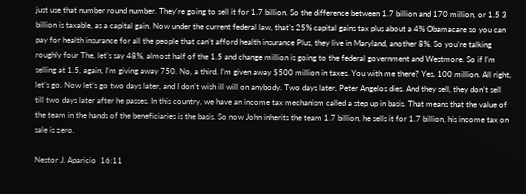just use that number round number. They’re going to sell it for 1.7 billion. So the difference between 1.7 billion and 170 million, or 1.5 3 billion is taxable, as a capital gain. Now under the current federal law, that’s 25% capital gains tax plus about a 4% Obamacare so you can pay for health insurance for all the people that can’t afford health insurance Plus, they live in Maryland, another 8%. So you’re talking roughly four The, let’s say 48%, almost half of the 1.5 and change million is going to the federal government and Westmore. So if I’m selling at 1.5, again, I’m giving away 750. No, a third. I’m given away $500 million in taxes. You with me there? Yes, 100 million. All right, let’s go. Now let’s go two days later, and I don’t wish ill will on anybody. Two days later, Peter Angelos dies. And they sell, they don’t sell till two days later after he passes. In this country, we have an income tax mechanism called a step up in basis. That means that the value of the team in the hands of the beneficiaries is the basis. So now John inherits the team 1.7 billion, he sells it for 1.7 billion, his income tax on sale is zero.

Nestor J. Aparicio  16:11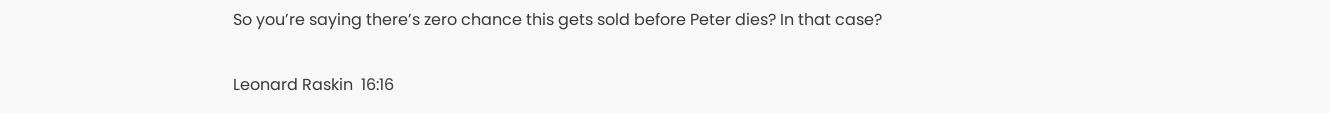So you’re saying there’s zero chance this gets sold before Peter dies? In that case?

Leonard Raskin  16:16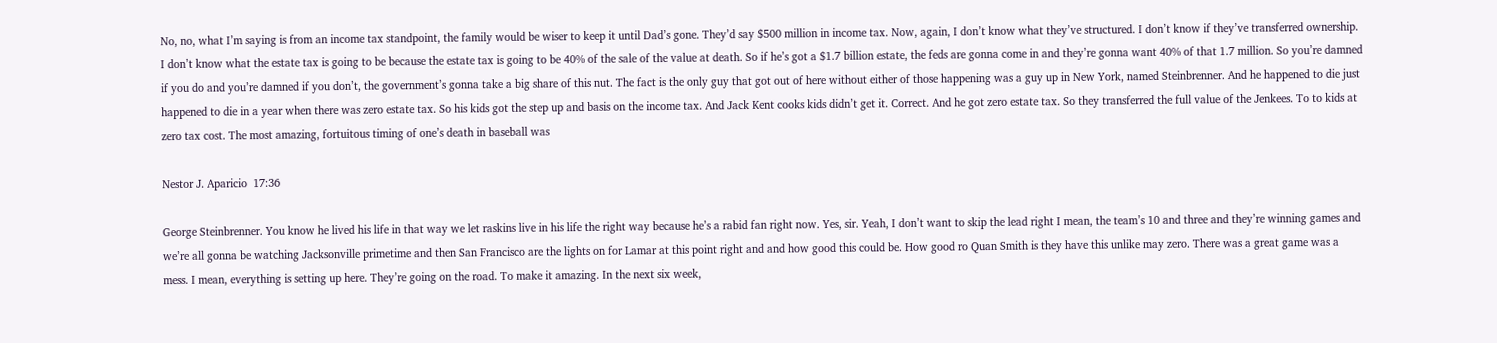No, no, what I’m saying is from an income tax standpoint, the family would be wiser to keep it until Dad’s gone. They’d say $500 million in income tax. Now, again, I don’t know what they’ve structured. I don’t know if they’ve transferred ownership. I don’t know what the estate tax is going to be because the estate tax is going to be 40% of the sale of the value at death. So if he’s got a $1.7 billion estate, the feds are gonna come in and they’re gonna want 40% of that 1.7 million. So you’re damned if you do and you’re damned if you don’t, the government’s gonna take a big share of this nut. The fact is the only guy that got out of here without either of those happening was a guy up in New York, named Steinbrenner. And he happened to die just happened to die in a year when there was zero estate tax. So his kids got the step up and basis on the income tax. And Jack Kent cooks kids didn’t get it. Correct. And he got zero estate tax. So they transferred the full value of the Jenkees. To to kids at zero tax cost. The most amazing, fortuitous timing of one’s death in baseball was

Nestor J. Aparicio  17:36

George Steinbrenner. You know he lived his life in that way we let raskins live in his life the right way because he’s a rabid fan right now. Yes, sir. Yeah, I don’t want to skip the lead right I mean, the team’s 10 and three and they’re winning games and we’re all gonna be watching Jacksonville primetime and then San Francisco are the lights on for Lamar at this point right and and how good this could be. How good ro Quan Smith is they have this unlike may zero. There was a great game was a mess. I mean, everything is setting up here. They’re going on the road. To make it amazing. In the next six week,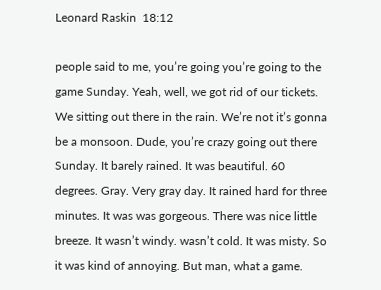Leonard Raskin  18:12

people said to me, you’re going you’re going to the game Sunday. Yeah, well, we got rid of our tickets. We sitting out there in the rain. We’re not it’s gonna be a monsoon. Dude, you’re crazy going out there Sunday. It barely rained. It was beautiful. 60 degrees. Gray. Very gray day. It rained hard for three minutes. It was was gorgeous. There was nice little breeze. It wasn’t windy. wasn’t cold. It was misty. So it was kind of annoying. But man, what a game.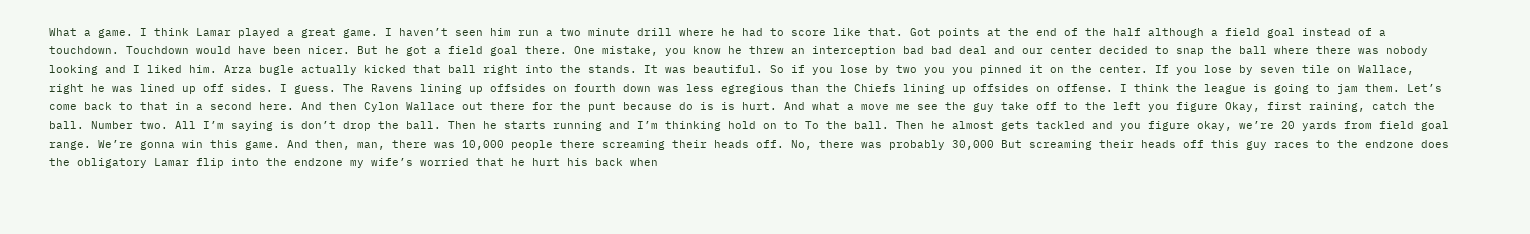What a game. I think Lamar played a great game. I haven’t seen him run a two minute drill where he had to score like that. Got points at the end of the half although a field goal instead of a touchdown. Touchdown would have been nicer. But he got a field goal there. One mistake, you know he threw an interception bad bad deal and our center decided to snap the ball where there was nobody looking and I liked him. Arza bugle actually kicked that ball right into the stands. It was beautiful. So if you lose by two you you pinned it on the center. If you lose by seven tile on Wallace, right he was lined up off sides. I guess. The Ravens lining up offsides on fourth down was less egregious than the Chiefs lining up offsides on offense. I think the league is going to jam them. Let’s come back to that in a second here. And then Cylon Wallace out there for the punt because do is is hurt. And what a move me see the guy take off to the left you figure Okay, first raining, catch the ball. Number two. All I’m saying is don’t drop the ball. Then he starts running and I’m thinking hold on to To the ball. Then he almost gets tackled and you figure okay, we’re 20 yards from field goal range. We’re gonna win this game. And then, man, there was 10,000 people there screaming their heads off. No, there was probably 30,000 But screaming their heads off this guy races to the endzone does the obligatory Lamar flip into the endzone my wife’s worried that he hurt his back when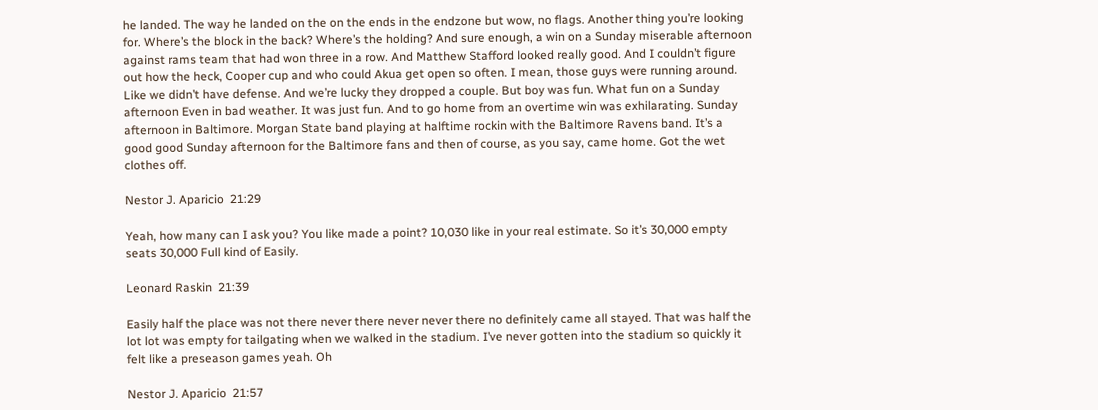he landed. The way he landed on the on the ends in the endzone but wow, no flags. Another thing you’re looking for. Where’s the block in the back? Where’s the holding? And sure enough, a win on a Sunday miserable afternoon against rams team that had won three in a row. And Matthew Stafford looked really good. And I couldn’t figure out how the heck, Cooper cup and who could Akua get open so often. I mean, those guys were running around. Like we didn’t have defense. And we’re lucky they dropped a couple. But boy was fun. What fun on a Sunday afternoon Even in bad weather. It was just fun. And to go home from an overtime win was exhilarating. Sunday afternoon in Baltimore. Morgan State band playing at halftime rockin with the Baltimore Ravens band. It’s a good good Sunday afternoon for the Baltimore fans and then of course, as you say, came home. Got the wet clothes off.

Nestor J. Aparicio  21:29

Yeah, how many can I ask you? You like made a point? 10,030 like in your real estimate. So it’s 30,000 empty seats 30,000 Full kind of Easily.

Leonard Raskin  21:39

Easily half the place was not there never there never never there no definitely came all stayed. That was half the lot lot was empty for tailgating when we walked in the stadium. I’ve never gotten into the stadium so quickly it felt like a preseason games yeah. Oh

Nestor J. Aparicio  21:57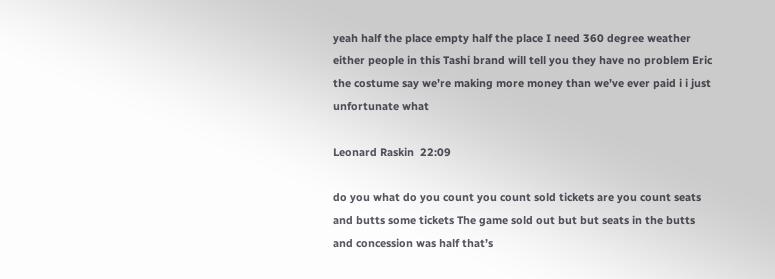yeah half the place empty half the place I need 360 degree weather either people in this Tashi brand will tell you they have no problem Eric the costume say we’re making more money than we’ve ever paid i i just unfortunate what

Leonard Raskin  22:09

do you what do you count you count sold tickets are you count seats and butts some tickets The game sold out but but seats in the butts and concession was half that’s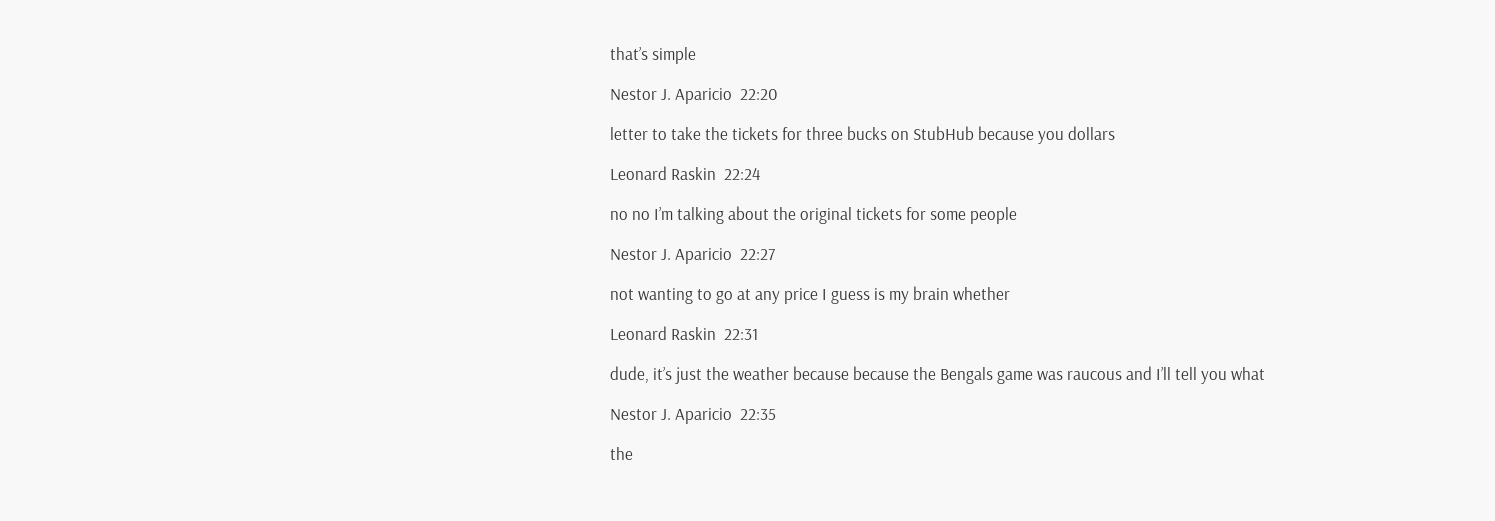that’s simple

Nestor J. Aparicio  22:20

letter to take the tickets for three bucks on StubHub because you dollars

Leonard Raskin  22:24

no no I’m talking about the original tickets for some people

Nestor J. Aparicio  22:27

not wanting to go at any price I guess is my brain whether

Leonard Raskin  22:31

dude, it’s just the weather because because the Bengals game was raucous and I’ll tell you what

Nestor J. Aparicio  22:35

the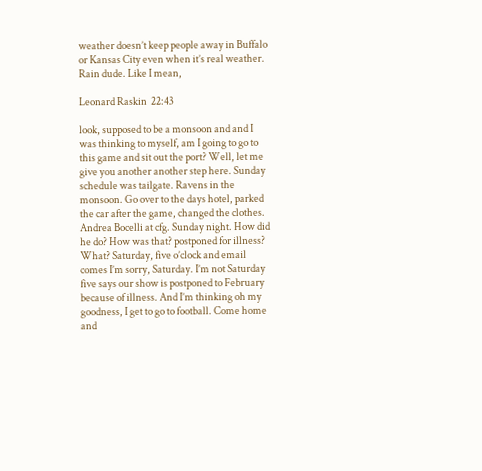weather doesn’t keep people away in Buffalo or Kansas City even when it’s real weather. Rain dude. Like I mean,

Leonard Raskin  22:43

look, supposed to be a monsoon and and I was thinking to myself, am I going to go to this game and sit out the port? Well, let me give you another another step here. Sunday schedule was tailgate. Ravens in the monsoon. Go over to the days hotel, parked the car after the game, changed the clothes. Andrea Bocelli at cfg. Sunday night. How did he do? How was that? postponed for illness? What? Saturday, five o’clock and email comes I’m sorry, Saturday. I’m not Saturday five says our show is postponed to February because of illness. And I’m thinking oh my goodness, I get to go to football. Come home and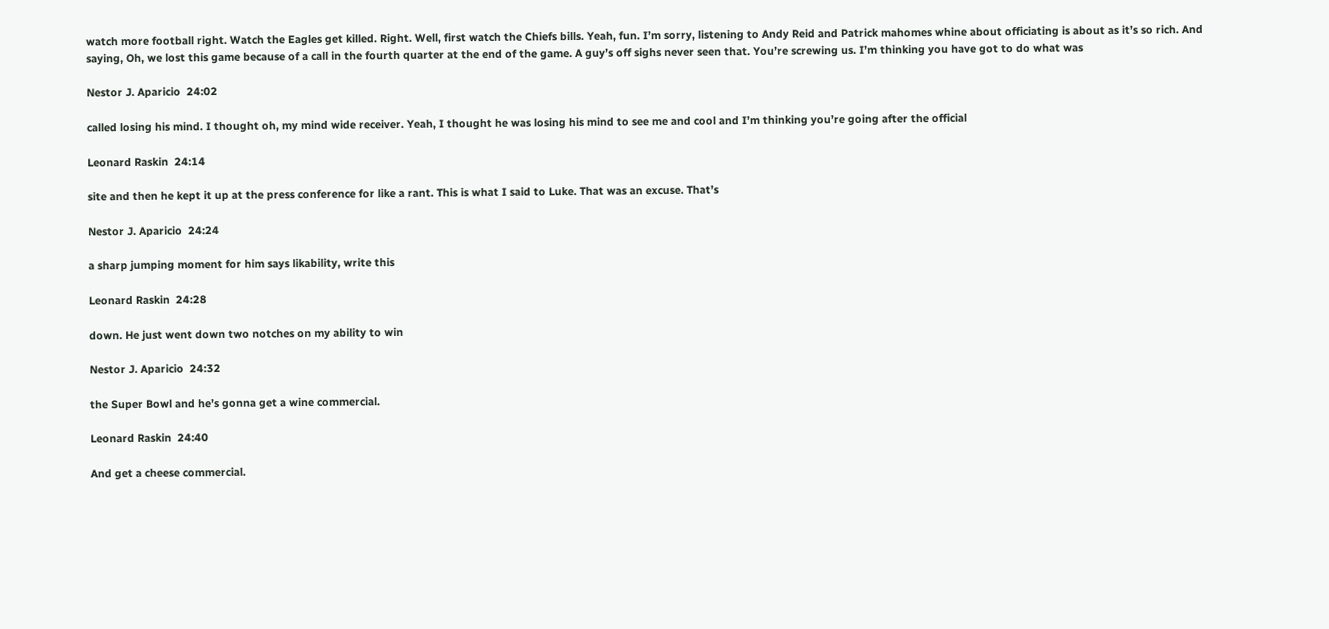watch more football right. Watch the Eagles get killed. Right. Well, first watch the Chiefs bills. Yeah, fun. I’m sorry, listening to Andy Reid and Patrick mahomes whine about officiating is about as it’s so rich. And saying, Oh, we lost this game because of a call in the fourth quarter at the end of the game. A guy’s off sighs never seen that. You’re screwing us. I’m thinking you have got to do what was

Nestor J. Aparicio  24:02

called losing his mind. I thought oh, my mind wide receiver. Yeah, I thought he was losing his mind to see me and cool and I’m thinking you’re going after the official

Leonard Raskin  24:14

site and then he kept it up at the press conference for like a rant. This is what I said to Luke. That was an excuse. That’s

Nestor J. Aparicio  24:24

a sharp jumping moment for him says likability, write this

Leonard Raskin  24:28

down. He just went down two notches on my ability to win

Nestor J. Aparicio  24:32

the Super Bowl and he’s gonna get a wine commercial.

Leonard Raskin  24:40

And get a cheese commercial.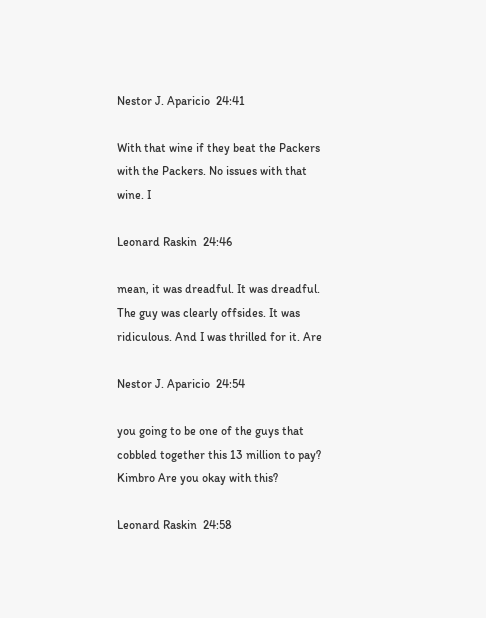Nestor J. Aparicio  24:41

With that wine if they beat the Packers with the Packers. No issues with that wine. I

Leonard Raskin  24:46

mean, it was dreadful. It was dreadful. The guy was clearly offsides. It was ridiculous. And I was thrilled for it. Are

Nestor J. Aparicio  24:54

you going to be one of the guys that cobbled together this 13 million to pay? Kimbro Are you okay with this?

Leonard Raskin  24:58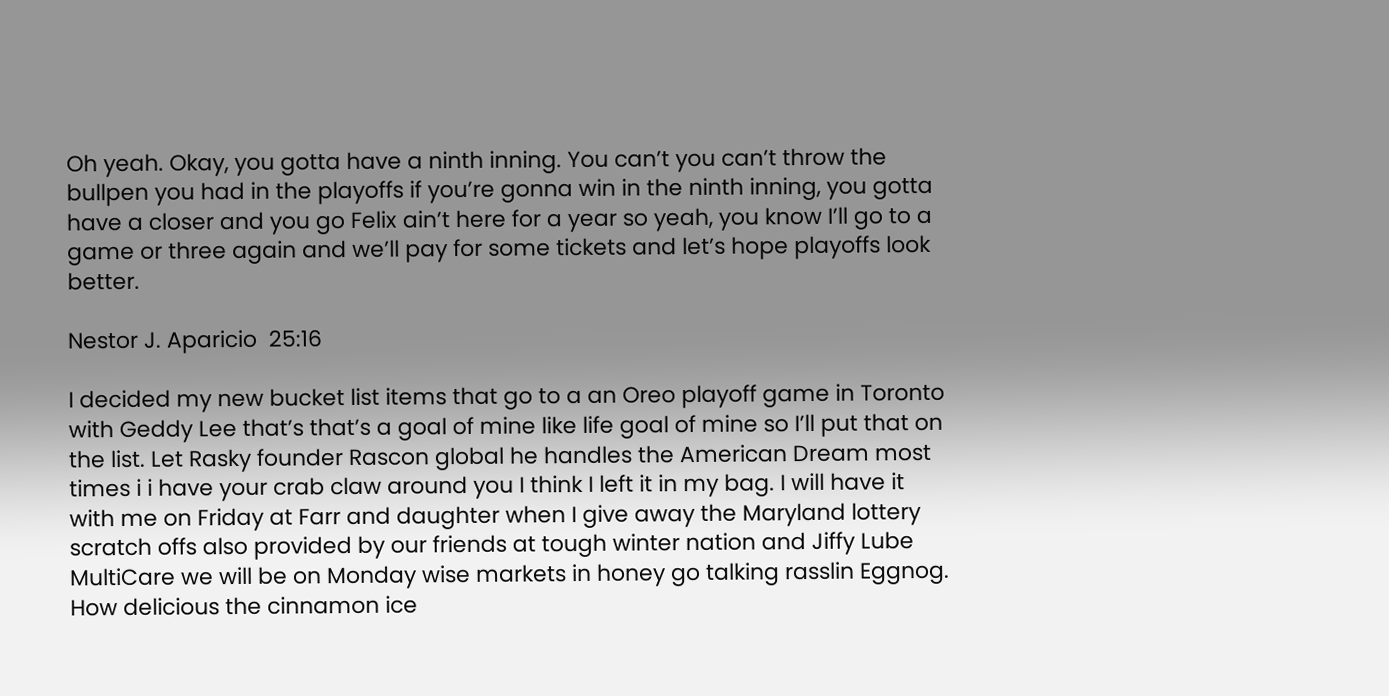Oh yeah. Okay, you gotta have a ninth inning. You can’t you can’t throw the bullpen you had in the playoffs if you’re gonna win in the ninth inning, you gotta have a closer and you go Felix ain’t here for a year so yeah, you know I’ll go to a game or three again and we’ll pay for some tickets and let’s hope playoffs look better.

Nestor J. Aparicio  25:16

I decided my new bucket list items that go to a an Oreo playoff game in Toronto with Geddy Lee that’s that’s a goal of mine like life goal of mine so I’ll put that on the list. Let Rasky founder Rascon global he handles the American Dream most times i i have your crab claw around you I think I left it in my bag. I will have it with me on Friday at Farr and daughter when I give away the Maryland lottery scratch offs also provided by our friends at tough winter nation and Jiffy Lube MultiCare we will be on Monday wise markets in honey go talking rasslin Eggnog. How delicious the cinnamon ice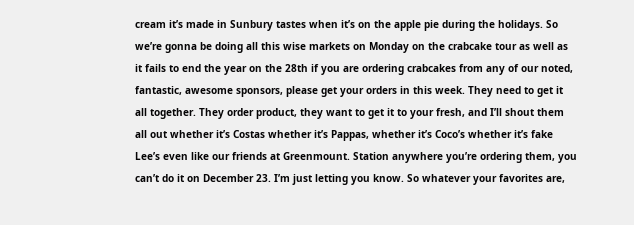cream it’s made in Sunbury tastes when it’s on the apple pie during the holidays. So we’re gonna be doing all this wise markets on Monday on the crabcake tour as well as it fails to end the year on the 28th if you are ordering crabcakes from any of our noted, fantastic, awesome sponsors, please get your orders in this week. They need to get it all together. They order product, they want to get it to your fresh, and I’ll shout them all out whether it’s Costas whether it’s Pappas, whether it’s Coco’s whether it’s fake Lee’s even like our friends at Greenmount. Station anywhere you’re ordering them, you can’t do it on December 23. I’m just letting you know. So whatever your favorites are,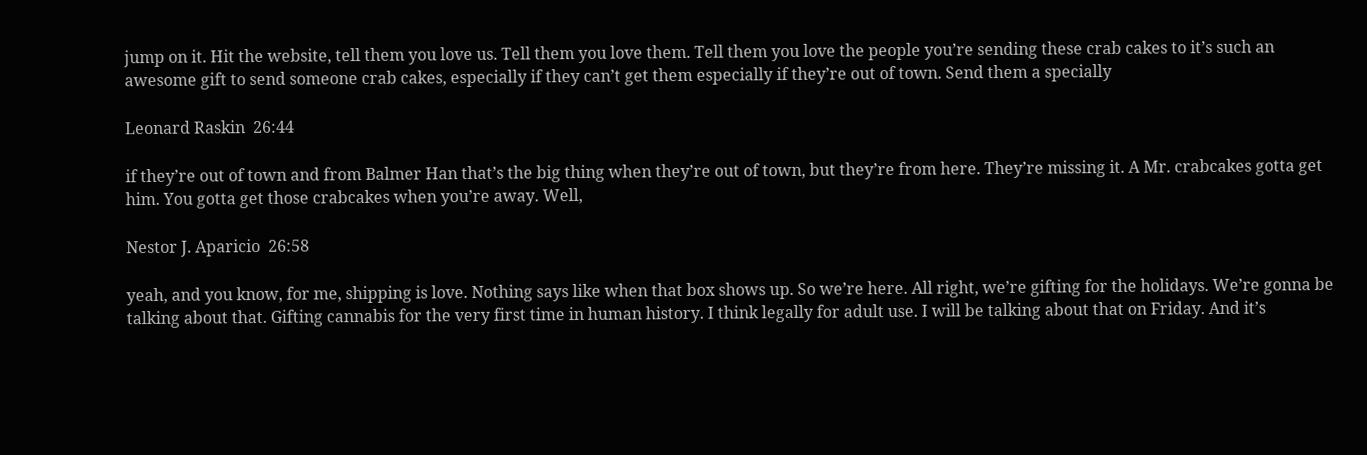jump on it. Hit the website, tell them you love us. Tell them you love them. Tell them you love the people you’re sending these crab cakes to it’s such an awesome gift to send someone crab cakes, especially if they can’t get them especially if they’re out of town. Send them a specially

Leonard Raskin  26:44

if they’re out of town and from Balmer Han that’s the big thing when they’re out of town, but they’re from here. They’re missing it. A Mr. crabcakes gotta get him. You gotta get those crabcakes when you’re away. Well,

Nestor J. Aparicio  26:58

yeah, and you know, for me, shipping is love. Nothing says like when that box shows up. So we’re here. All right, we’re gifting for the holidays. We’re gonna be talking about that. Gifting cannabis for the very first time in human history. I think legally for adult use. I will be talking about that on Friday. And it’s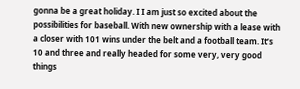gonna be a great holiday. I I am just so excited about the possibilities for baseball. With new ownership with a lease with a closer with 101 wins under the belt and a football team. It’s 10 and three and really headed for some very, very good things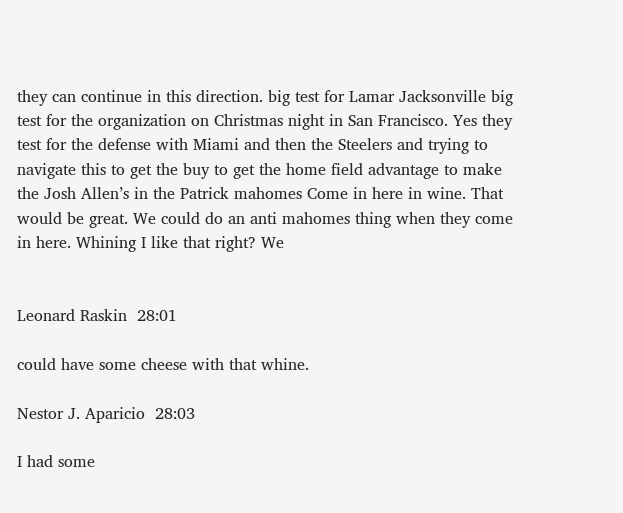they can continue in this direction. big test for Lamar Jacksonville big test for the organization on Christmas night in San Francisco. Yes they test for the defense with Miami and then the Steelers and trying to navigate this to get the buy to get the home field advantage to make the Josh Allen’s in the Patrick mahomes Come in here in wine. That would be great. We could do an anti mahomes thing when they come in here. Whining I like that right? We


Leonard Raskin  28:01

could have some cheese with that whine.

Nestor J. Aparicio  28:03

I had some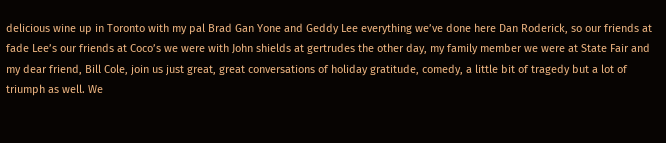delicious wine up in Toronto with my pal Brad Gan Yone and Geddy Lee everything we’ve done here Dan Roderick, so our friends at fade Lee’s our friends at Coco’s we were with John shields at gertrudes the other day, my family member we were at State Fair and my dear friend, Bill Cole, join us just great, great conversations of holiday gratitude, comedy, a little bit of tragedy but a lot of triumph as well. We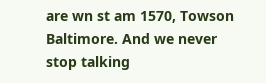are wn st am 1570, Towson Baltimore. And we never stop talking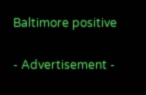Baltimore positive

- Advertisement -